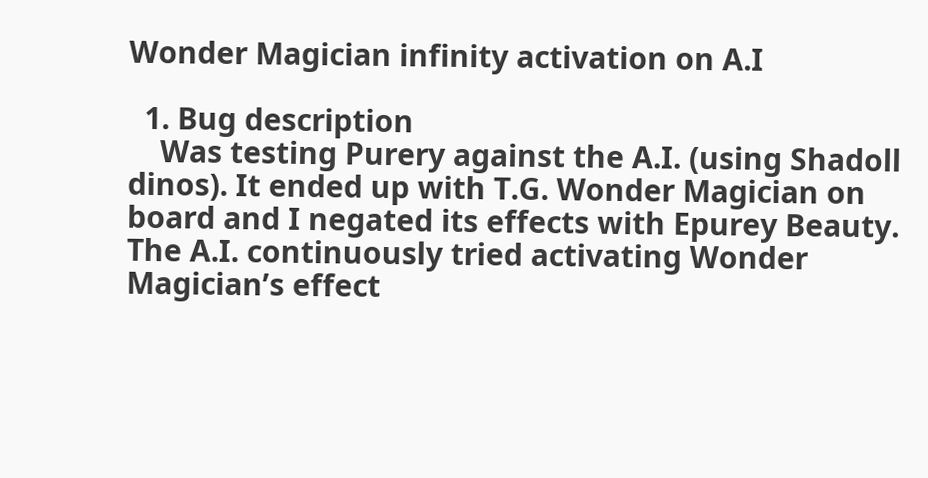Wonder Magician infinity activation on A.I

  1. Bug description
    Was testing Purery against the A.I. (using Shadoll dinos). It ended up with T.G. Wonder Magician on board and I negated its effects with Epurey Beauty. The A.I. continuously tried activating Wonder Magician’s effect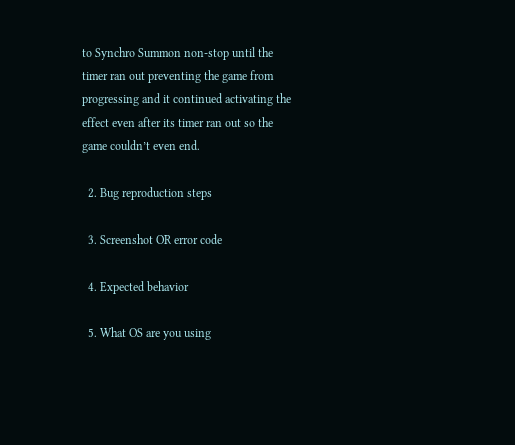to Synchro Summon non-stop until the timer ran out preventing the game from progressing and it continued activating the effect even after its timer ran out so the game couldn’t even end.

  2. Bug reproduction steps

  3. Screenshot OR error code

  4. Expected behavior

  5. What OS are you using